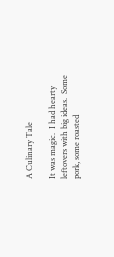A Culinary Tale

It was magic.  I had hearty leftovers with big ideas.  Some pork, some roasted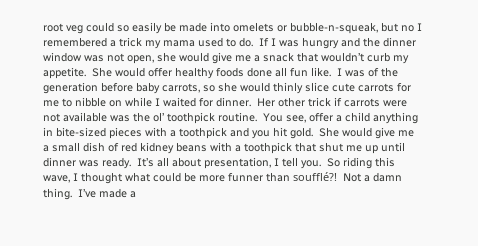root veg could so easily be made into omelets or bubble-n-squeak, but no I remembered a trick my mama used to do.  If I was hungry and the dinner window was not open, she would give me a snack that wouldn’t curb my appetite.  She would offer healthy foods done all fun like.  I was of the generation before baby carrots, so she would thinly slice cute carrots for me to nibble on while I waited for dinner.  Her other trick if carrots were not available was the ol’ toothpick routine.  You see, offer a child anything in bite-sized pieces with a toothpick and you hit gold.  She would give me a small dish of red kidney beans with a toothpick that shut me up until dinner was ready.  It’s all about presentation, I tell you.  So riding this wave, I thought what could be more funner than soufflé?!  Not a damn thing.  I’ve made a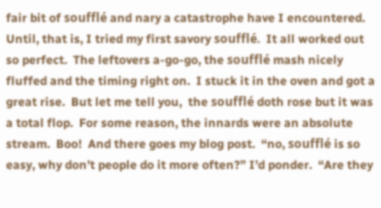fair bit of soufflé and nary a catastrophe have I encountered.  Until, that is, I tried my first savory soufflé.  It all worked out so perfect.  The leftovers a-go-go, the soufflé mash nicely fluffed and the timing right on.  I stuck it in the oven and got a great rise.  But let me tell you,  the soufflé doth rose but it was a total flop.  For some reason, the innards were an absolute stream.  Boo!  And there goes my blog post.  “no, soufflé is so easy, why don’t people do it more often?” I’d ponder.  “Are they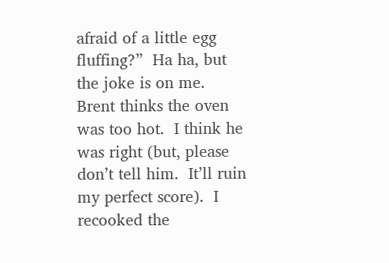afraid of a little egg fluffing?”  Ha ha, but the joke is on me.  Brent thinks the oven was too hot.  I think he was right (but, please don’t tell him.  It’ll ruin my perfect score).  I recooked the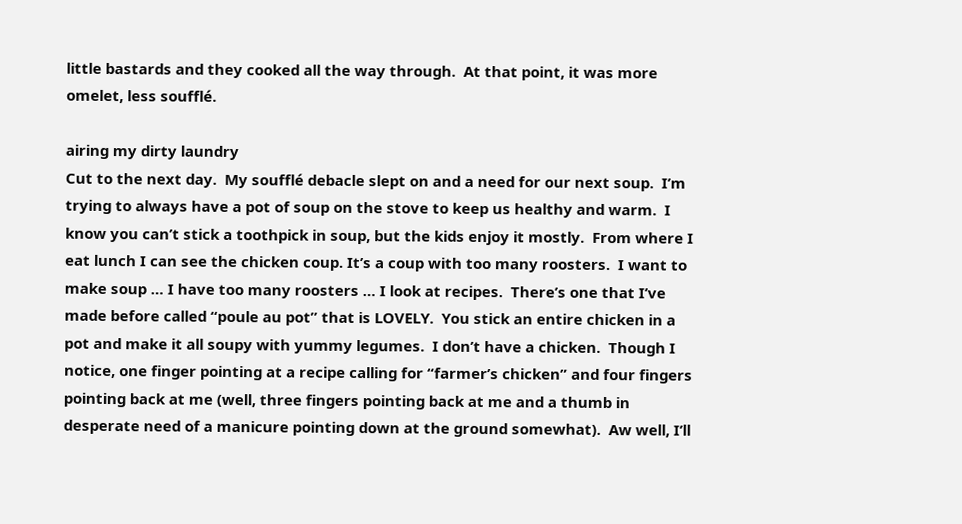little bastards and they cooked all the way through.  At that point, it was more omelet, less soufflé.

airing my dirty laundry
Cut to the next day.  My soufflé debacle slept on and a need for our next soup.  I’m trying to always have a pot of soup on the stove to keep us healthy and warm.  I know you can’t stick a toothpick in soup, but the kids enjoy it mostly.  From where I eat lunch I can see the chicken coup. It’s a coup with too many roosters.  I want to make soup … I have too many roosters … I look at recipes.  There’s one that I’ve made before called “poule au pot” that is LOVELY.  You stick an entire chicken in a pot and make it all soupy with yummy legumes.  I don’t have a chicken.  Though I notice, one finger pointing at a recipe calling for “farmer’s chicken” and four fingers pointing back at me (well, three fingers pointing back at me and a thumb in desperate need of a manicure pointing down at the ground somewhat).  Aw well, I’ll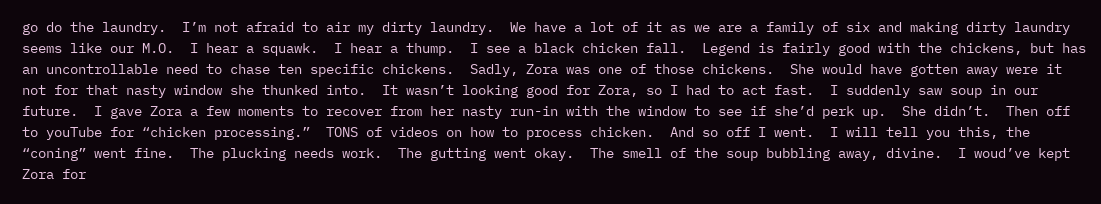go do the laundry.  I’m not afraid to air my dirty laundry.  We have a lot of it as we are a family of six and making dirty laundry seems like our M.O.  I hear a squawk.  I hear a thump.  I see a black chicken fall.  Legend is fairly good with the chickens, but has an uncontrollable need to chase ten specific chickens.  Sadly, Zora was one of those chickens.  She would have gotten away were it not for that nasty window she thunked into.  It wasn’t looking good for Zora, so I had to act fast.  I suddenly saw soup in our future.  I gave Zora a few moments to recover from her nasty run-in with the window to see if she’d perk up.  She didn’t.  Then off to youTube for “chicken processing.”  TONS of videos on how to process chicken.  And so off I went.  I will tell you this, the  “coning” went fine.  The plucking needs work.  The gutting went okay.  The smell of the soup bubbling away, divine.  I woud’ve kept Zora for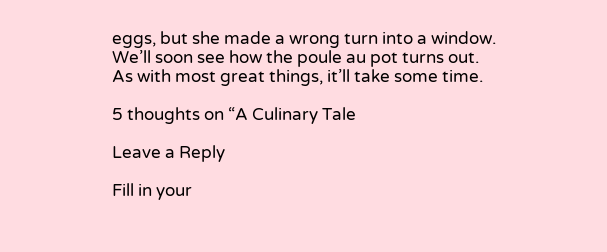eggs, but she made a wrong turn into a window.  We’ll soon see how the poule au pot turns out. As with most great things, it’ll take some time.

5 thoughts on “A Culinary Tale

Leave a Reply

Fill in your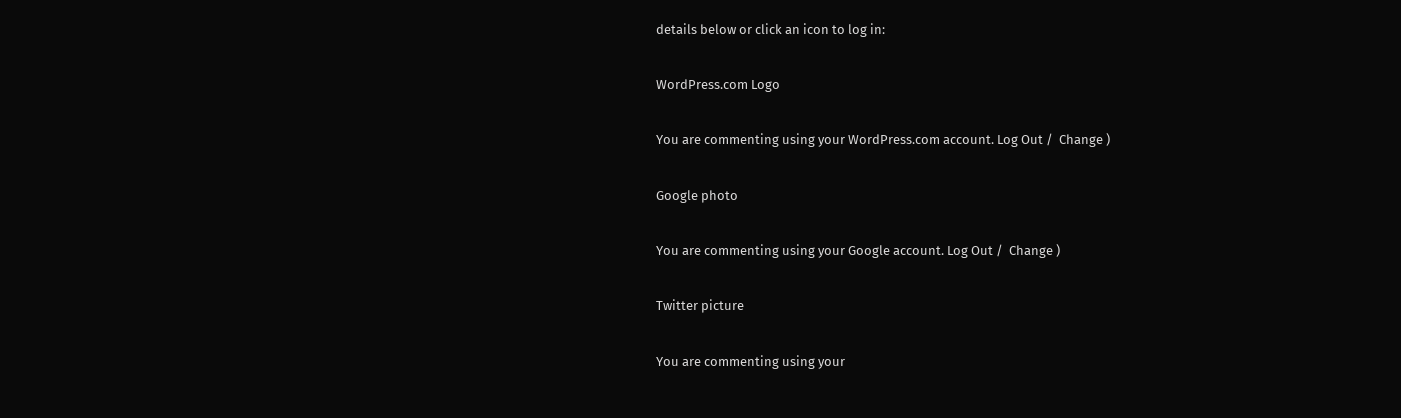details below or click an icon to log in:

WordPress.com Logo

You are commenting using your WordPress.com account. Log Out /  Change )

Google photo

You are commenting using your Google account. Log Out /  Change )

Twitter picture

You are commenting using your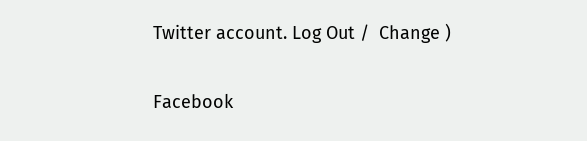Twitter account. Log Out /  Change )

Facebook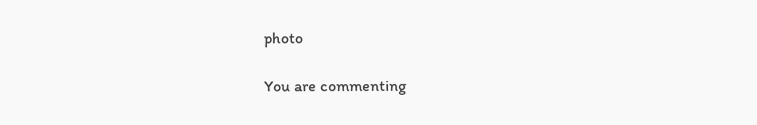photo

You are commenting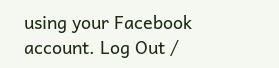using your Facebook account. Log Out /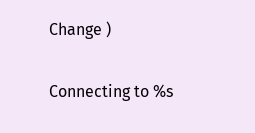Change )

Connecting to %s